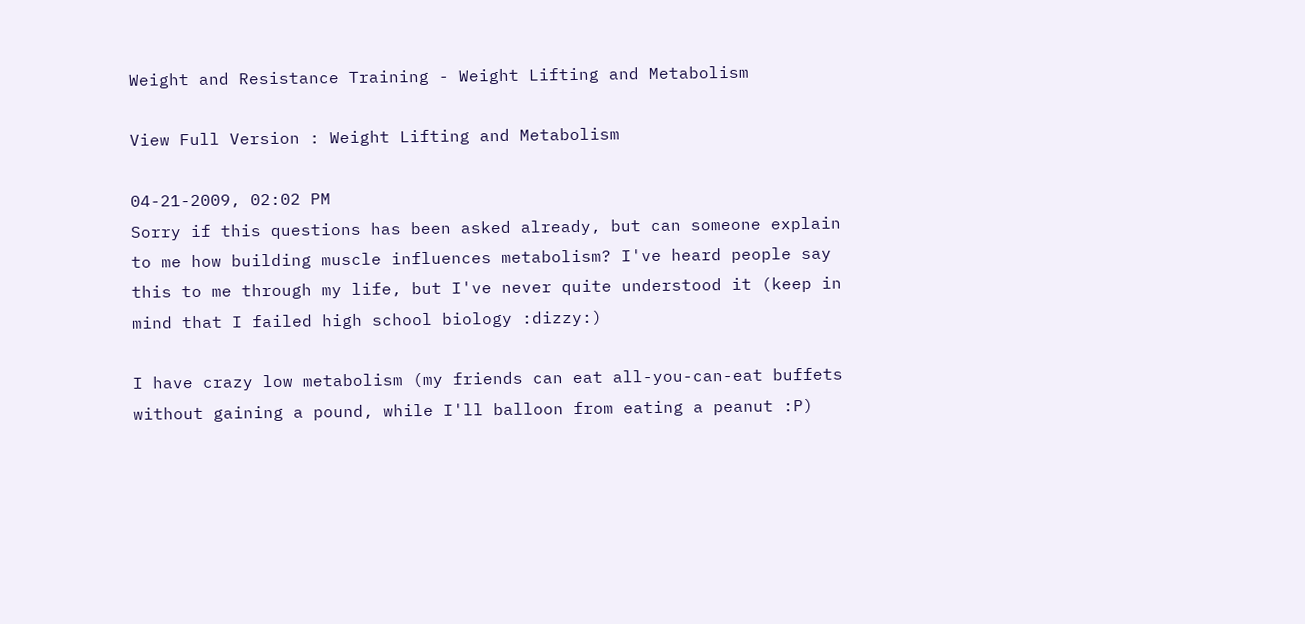Weight and Resistance Training - Weight Lifting and Metabolism

View Full Version : Weight Lifting and Metabolism

04-21-2009, 02:02 PM
Sorry if this questions has been asked already, but can someone explain to me how building muscle influences metabolism? I've heard people say this to me through my life, but I've never quite understood it (keep in mind that I failed high school biology :dizzy:)

I have crazy low metabolism (my friends can eat all-you-can-eat buffets without gaining a pound, while I'll balloon from eating a peanut :P)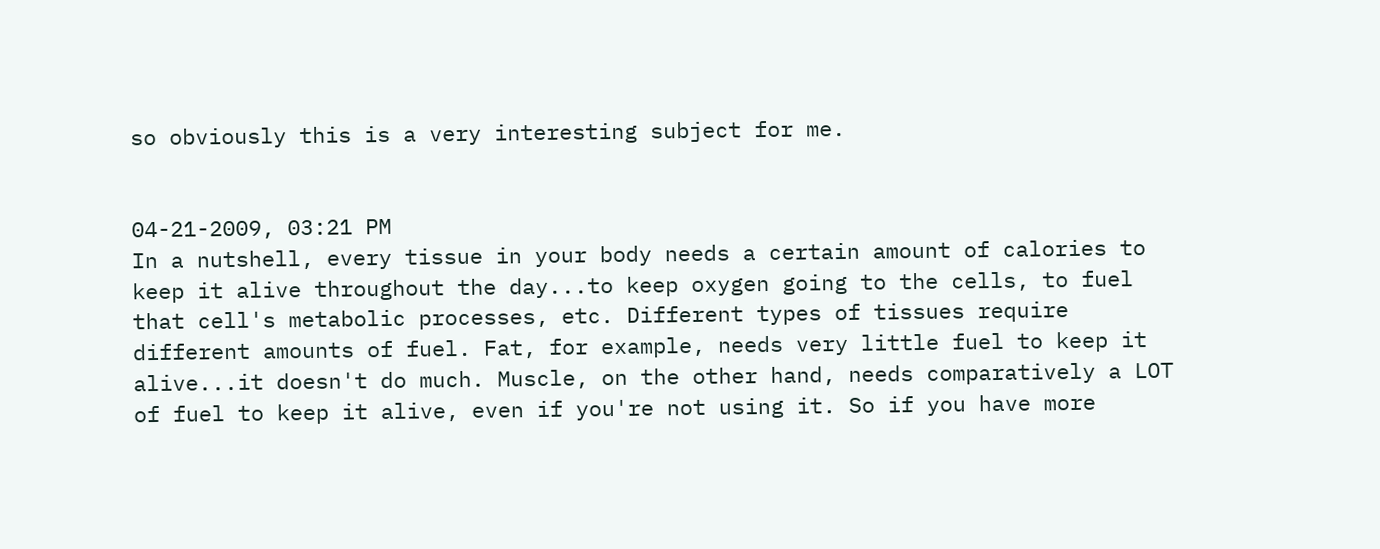so obviously this is a very interesting subject for me.


04-21-2009, 03:21 PM
In a nutshell, every tissue in your body needs a certain amount of calories to keep it alive throughout the day...to keep oxygen going to the cells, to fuel that cell's metabolic processes, etc. Different types of tissues require different amounts of fuel. Fat, for example, needs very little fuel to keep it alive...it doesn't do much. Muscle, on the other hand, needs comparatively a LOT of fuel to keep it alive, even if you're not using it. So if you have more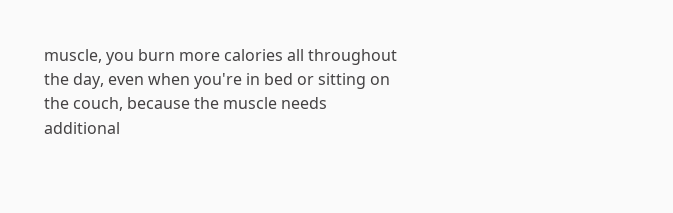muscle, you burn more calories all throughout the day, even when you're in bed or sitting on the couch, because the muscle needs additional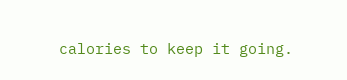calories to keep it going.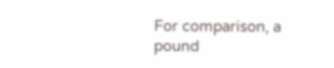For comparison, a pound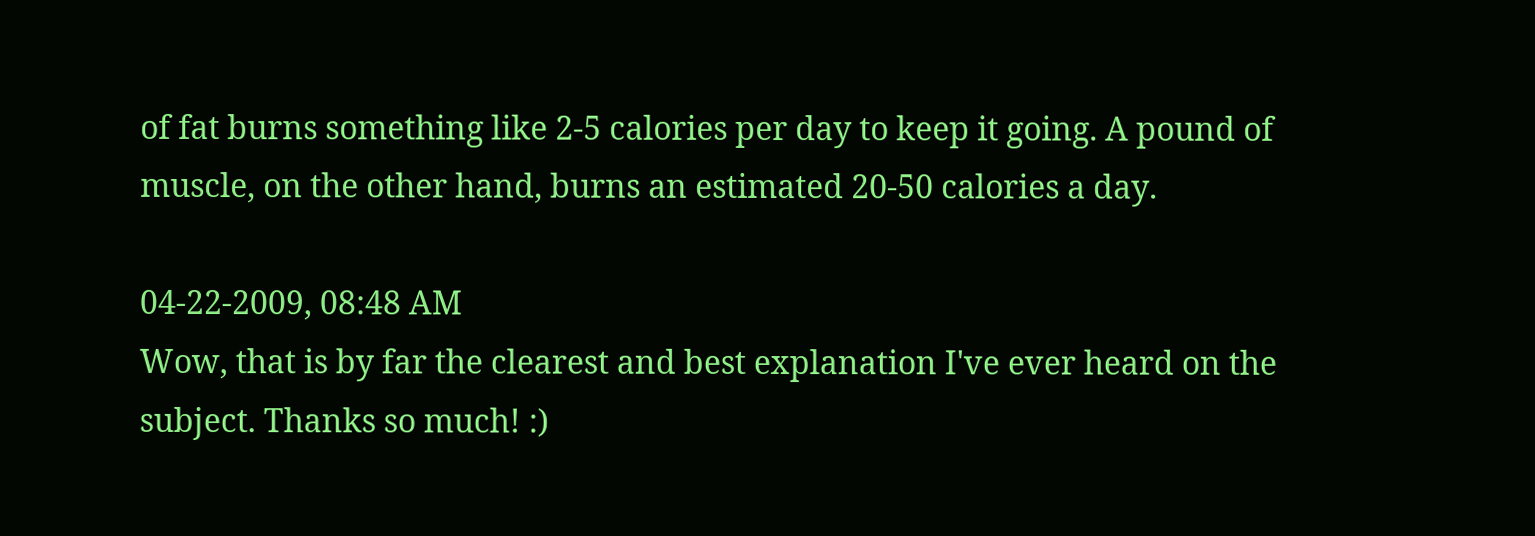of fat burns something like 2-5 calories per day to keep it going. A pound of muscle, on the other hand, burns an estimated 20-50 calories a day.

04-22-2009, 08:48 AM
Wow, that is by far the clearest and best explanation I've ever heard on the subject. Thanks so much! :)